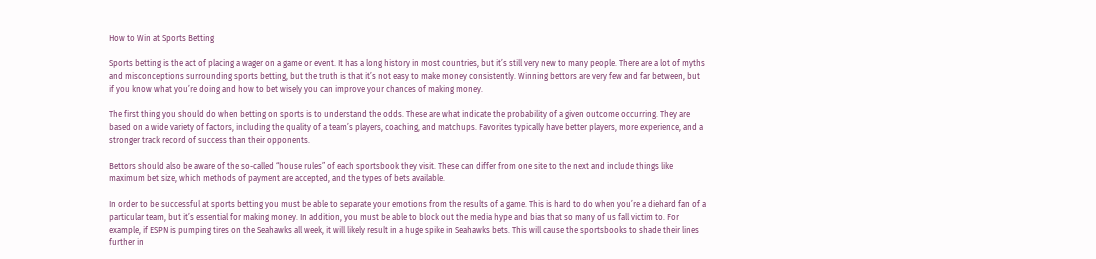How to Win at Sports Betting

Sports betting is the act of placing a wager on a game or event. It has a long history in most countries, but it’s still very new to many people. There are a lot of myths and misconceptions surrounding sports betting, but the truth is that it’s not easy to make money consistently. Winning bettors are very few and far between, but if you know what you’re doing and how to bet wisely you can improve your chances of making money.

The first thing you should do when betting on sports is to understand the odds. These are what indicate the probability of a given outcome occurring. They are based on a wide variety of factors, including the quality of a team’s players, coaching, and matchups. Favorites typically have better players, more experience, and a stronger track record of success than their opponents.

Bettors should also be aware of the so-called “house rules” of each sportsbook they visit. These can differ from one site to the next and include things like maximum bet size, which methods of payment are accepted, and the types of bets available.

In order to be successful at sports betting you must be able to separate your emotions from the results of a game. This is hard to do when you’re a diehard fan of a particular team, but it’s essential for making money. In addition, you must be able to block out the media hype and bias that so many of us fall victim to. For example, if ESPN is pumping tires on the Seahawks all week, it will likely result in a huge spike in Seahawks bets. This will cause the sportsbooks to shade their lines further in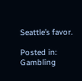Seattle’s favor.

Posted in: Gambling